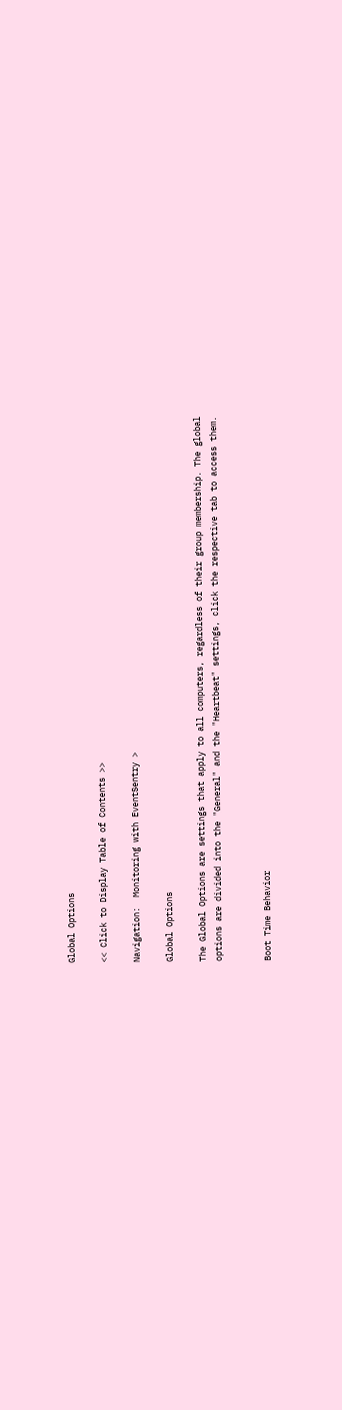Global Options

<< Click to Display Table of Contents >>

Navigation:  Monitoring with EventSentry >

Global Options

The Global Options are settings that apply to all computers, regardless of their group membership. The global options are divided into the "General" and the "Heartbeat" settings, click the respective tab to access them.


Boot Time Behavior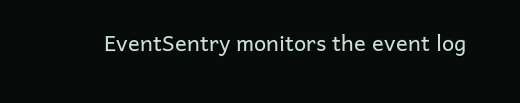EventSentry monitors the event log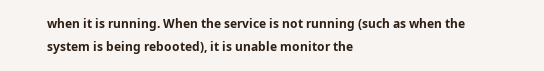when it is running. When the service is not running (such as when the system is being rebooted), it is unable monitor the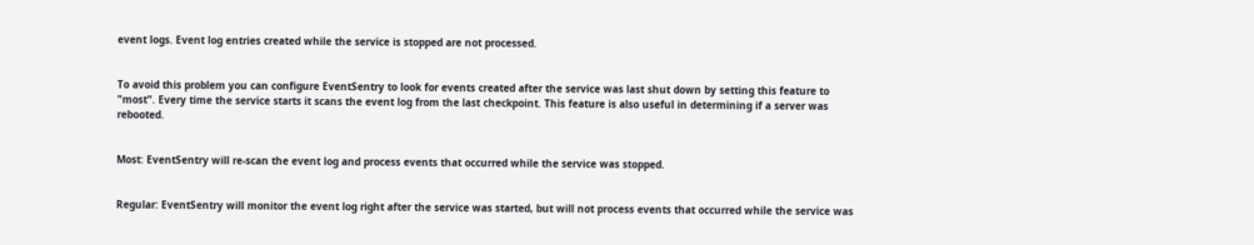event logs. Event log entries created while the service is stopped are not processed.


To avoid this problem you can configure EventSentry to look for events created after the service was last shut down by setting this feature to "most". Every time the service starts it scans the event log from the last checkpoint. This feature is also useful in determining if a server was rebooted.


Most: EventSentry will re-scan the event log and process events that occurred while the service was stopped.


Regular: EventSentry will monitor the event log right after the service was started, but will not process events that occurred while the service was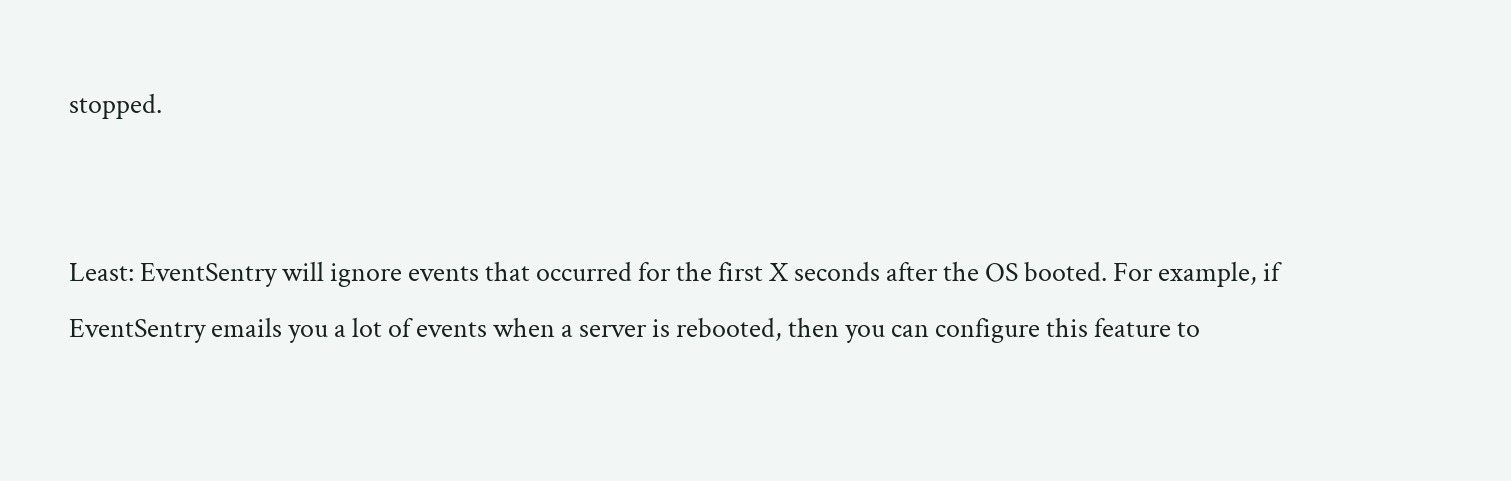stopped.


Least: EventSentry will ignore events that occurred for the first X seconds after the OS booted. For example, if EventSentry emails you a lot of events when a server is rebooted, then you can configure this feature to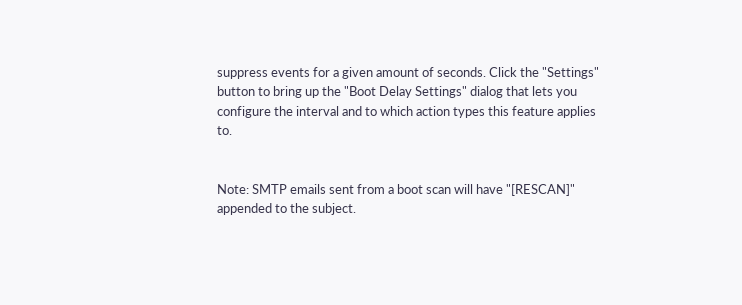suppress events for a given amount of seconds. Click the "Settings" button to bring up the "Boot Delay Settings" dialog that lets you configure the interval and to which action types this feature applies to.


Note: SMTP emails sent from a boot scan will have "[RESCAN]" appended to the subject.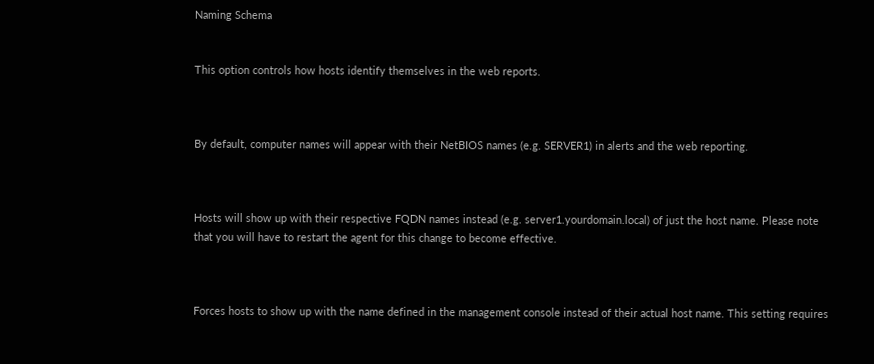Naming Schema


This option controls how hosts identify themselves in the web reports.



By default, computer names will appear with their NetBIOS names (e.g. SERVER1) in alerts and the web reporting.



Hosts will show up with their respective FQDN names instead (e.g. server1.yourdomain.local) of just the host name. Please note that you will have to restart the agent for this change to become effective.



Forces hosts to show up with the name defined in the management console instead of their actual host name. This setting requires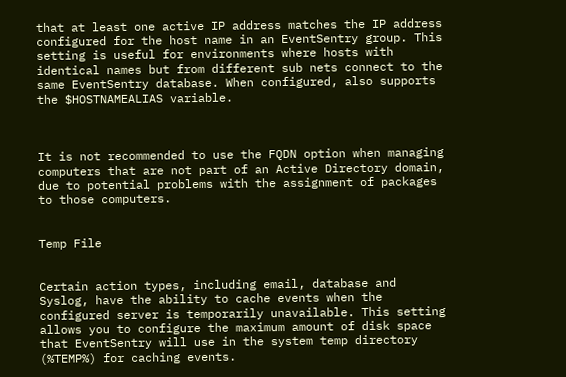that at least one active IP address matches the IP address configured for the host name in an EventSentry group. This setting is useful for environments where hosts with identical names but from different sub nets connect to the same EventSentry database. When configured, also supports the $HOSTNAMEALIAS variable.



It is not recommended to use the FQDN option when managing computers that are not part of an Active Directory domain, due to potential problems with the assignment of packages to those computers.


Temp File


Certain action types, including email, database and Syslog, have the ability to cache events when the configured server is temporarily unavailable. This setting allows you to configure the maximum amount of disk space that EventSentry will use in the system temp directory (%TEMP%) for caching events.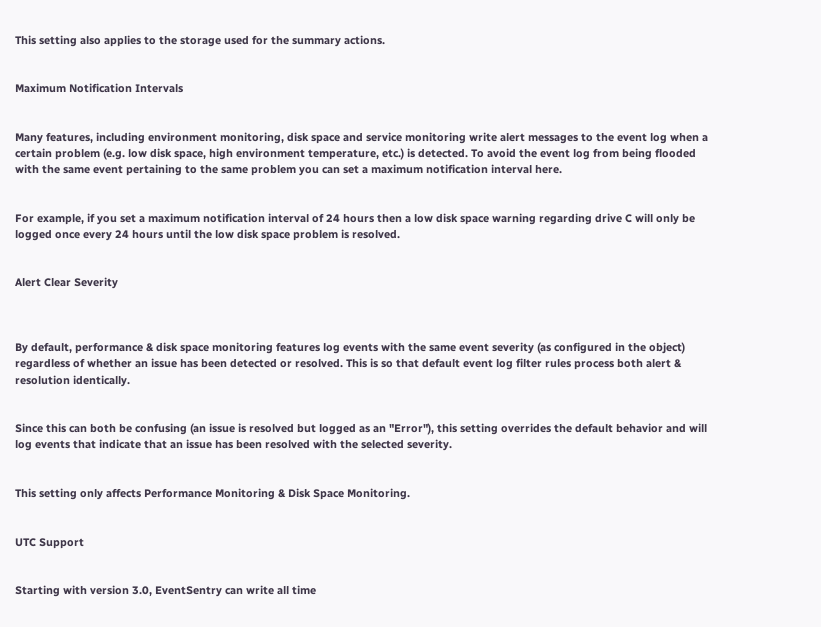This setting also applies to the storage used for the summary actions.


Maximum Notification Intervals


Many features, including environment monitoring, disk space and service monitoring write alert messages to the event log when a certain problem (e.g. low disk space, high environment temperature, etc.) is detected. To avoid the event log from being flooded with the same event pertaining to the same problem you can set a maximum notification interval here.


For example, if you set a maximum notification interval of 24 hours then a low disk space warning regarding drive C will only be logged once every 24 hours until the low disk space problem is resolved.


Alert Clear Severity



By default, performance & disk space monitoring features log events with the same event severity (as configured in the object) regardless of whether an issue has been detected or resolved. This is so that default event log filter rules process both alert & resolution identically.


Since this can both be confusing (an issue is resolved but logged as an "Error"), this setting overrides the default behavior and will log events that indicate that an issue has been resolved with the selected severity.


This setting only affects Performance Monitoring & Disk Space Monitoring.


UTC Support


Starting with version 3.0, EventSentry can write all time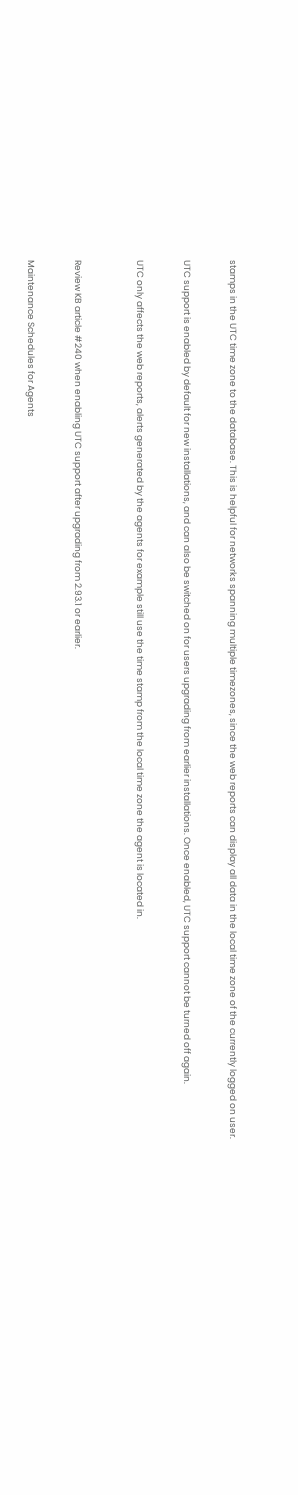stamps in the UTC time zone to the database. This is helpful for networks spanning multiple timezones, since the web reports can display all data in the local time zone of the currently logged on user.


UTC support is enabled by default for new installations, and can also be switched on for users upgrading from earlier installations. Once enabled, UTC support cannot be turned off again.


UTC only affects the web reports, alerts generated by the agents for example still use the time stamp from the local time zone the agent is located in.



Review KB article #240 when enabling UTC support after upgrading from 2.93.1 or earlier.


Maintenance Schedules for Agents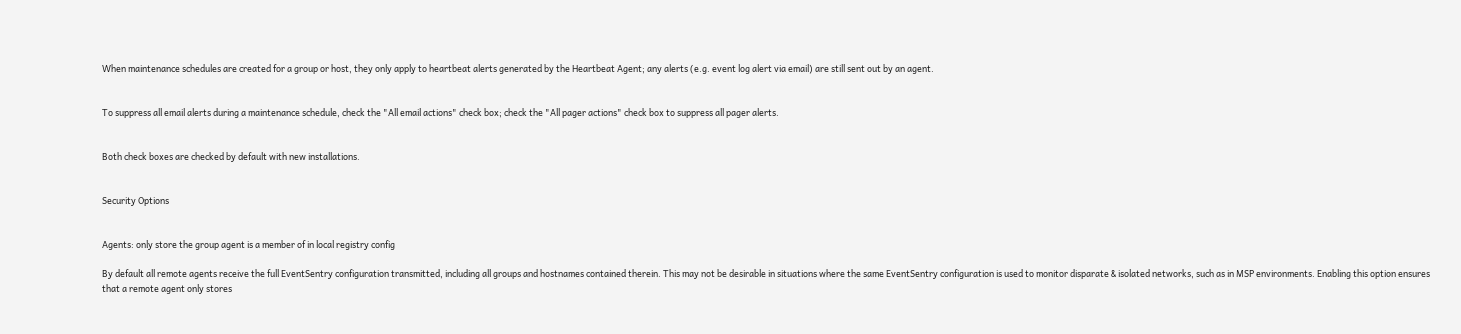When maintenance schedules are created for a group or host, they only apply to heartbeat alerts generated by the Heartbeat Agent; any alerts (e.g. event log alert via email) are still sent out by an agent.


To suppress all email alerts during a maintenance schedule, check the "All email actions" check box; check the "All pager actions" check box to suppress all pager alerts.


Both check boxes are checked by default with new installations.


Security Options


Agents: only store the group agent is a member of in local registry config

By default all remote agents receive the full EventSentry configuration transmitted, including all groups and hostnames contained therein. This may not be desirable in situations where the same EventSentry configuration is used to monitor disparate & isolated networks, such as in MSP environments. Enabling this option ensures that a remote agent only stores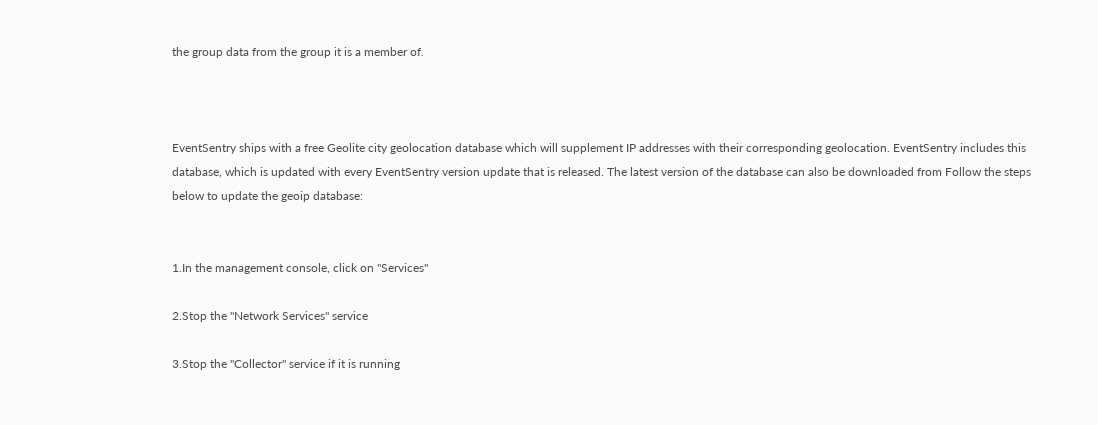the group data from the group it is a member of.



EventSentry ships with a free Geolite city geolocation database which will supplement IP addresses with their corresponding geolocation. EventSentry includes this database, which is updated with every EventSentry version update that is released. The latest version of the database can also be downloaded from Follow the steps below to update the geoip database:


1.In the management console, click on "Services"

2.Stop the "Network Services" service

3.Stop the "Collector" service if it is running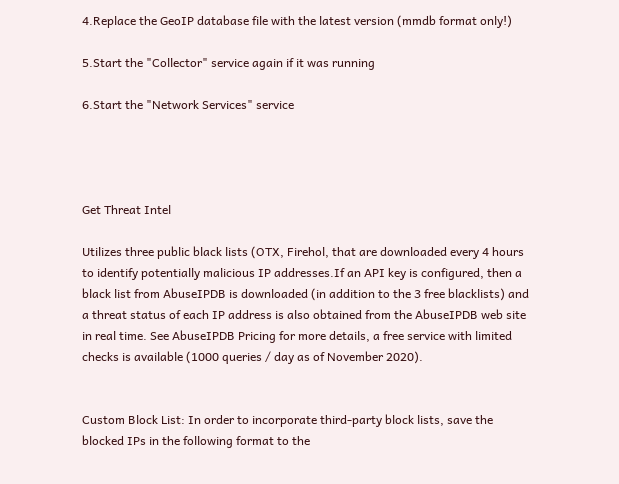4.Replace the GeoIP database file with the latest version (mmdb format only!)

5.Start the "Collector" service again if it was running

6.Start the "Network Services" service




Get Threat Intel

Utilizes three public black lists (OTX, Firehol, that are downloaded every 4 hours to identify potentially malicious IP addresses.If an API key is configured, then a black list from AbuseIPDB is downloaded (in addition to the 3 free blacklists) and a threat status of each IP address is also obtained from the AbuseIPDB web site in real time. See AbuseIPDB Pricing for more details, a free service with limited checks is available (1000 queries / day as of November 2020).


Custom Block List: In order to incorporate third-party block lists, save the blocked IPs in the following format to the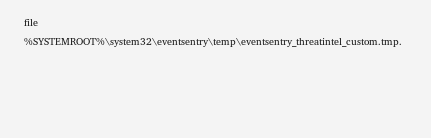file %SYSTEMROOT%\system32\eventsentry\temp\eventsentry_threatintel_custom.tmp.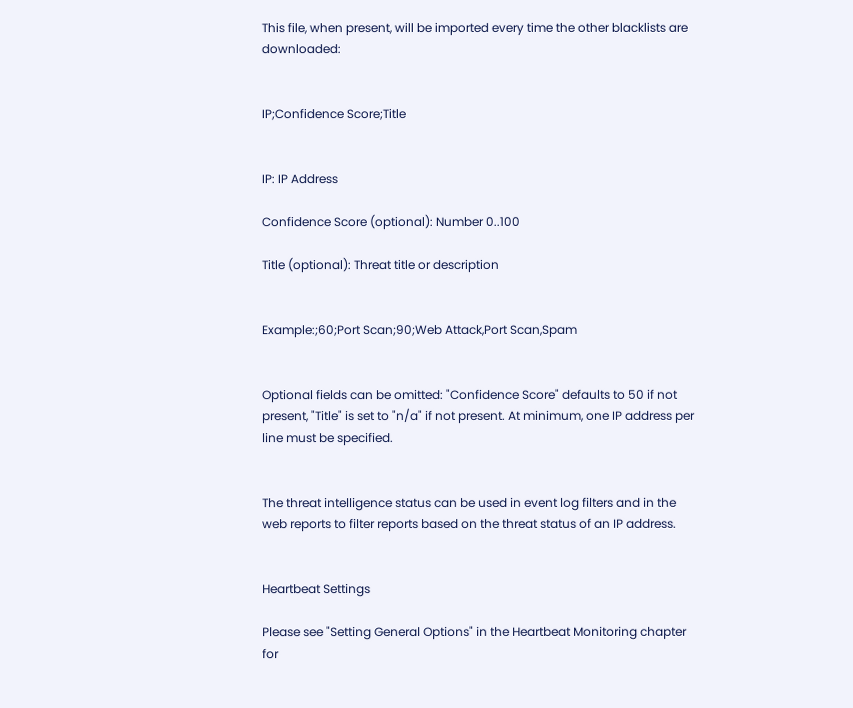This file, when present, will be imported every time the other blacklists are downloaded:


IP;Confidence Score;Title


IP: IP Address

Confidence Score (optional): Number 0..100

Title (optional): Threat title or description


Example:;60;Port Scan;90;Web Attack,Port Scan,Spam


Optional fields can be omitted: "Confidence Score" defaults to 50 if not present, "Title" is set to "n/a" if not present. At minimum, one IP address per line must be specified.


The threat intelligence status can be used in event log filters and in the web reports to filter reports based on the threat status of an IP address.


Heartbeat Settings

Please see "Setting General Options" in the Heartbeat Monitoring chapter for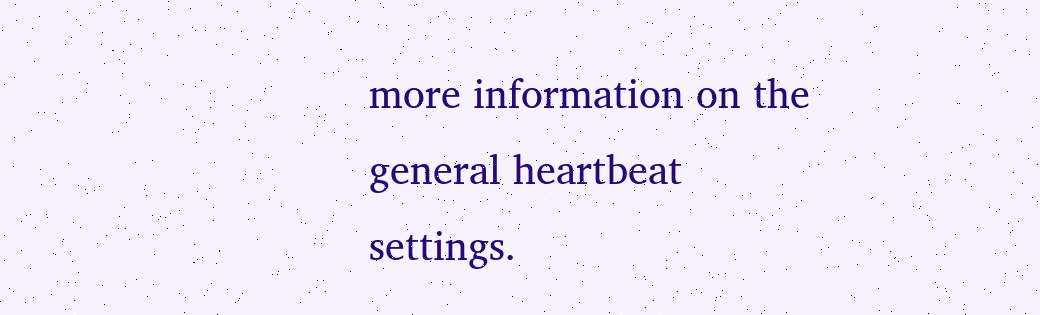more information on the general heartbeat settings.